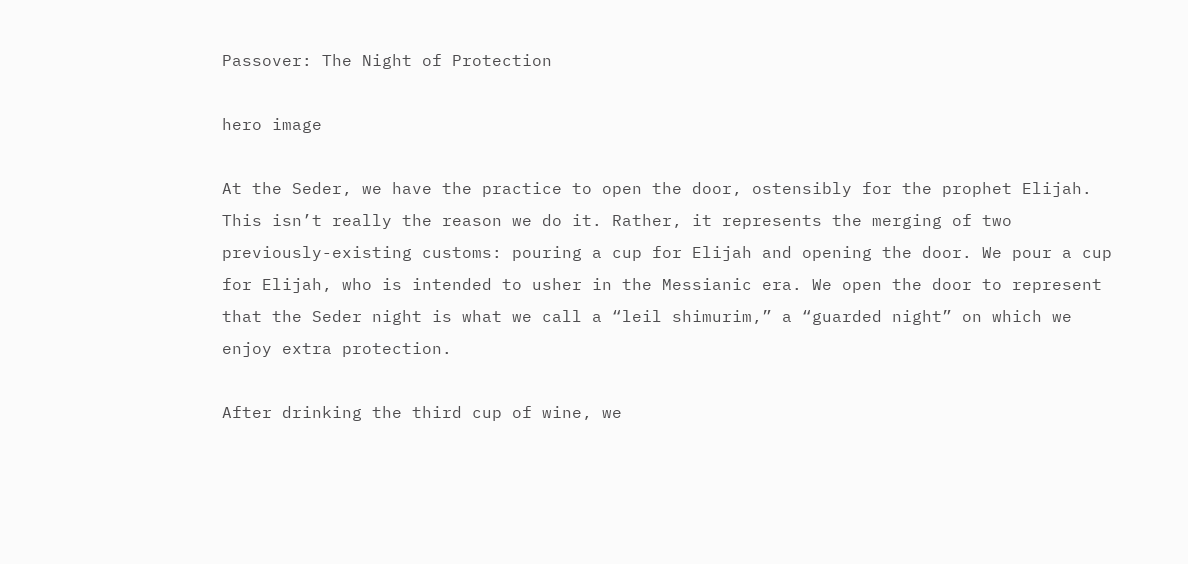Passover: The Night of Protection

hero image

At the Seder, we have the practice to open the door, ostensibly for the prophet Elijah. This isn’t really the reason we do it. Rather, it represents the merging of two previously-existing customs: pouring a cup for Elijah and opening the door. We pour a cup for Elijah, who is intended to usher in the Messianic era. We open the door to represent that the Seder night is what we call a “leil shimurim,” a “guarded night” on which we enjoy extra protection.

After drinking the third cup of wine, we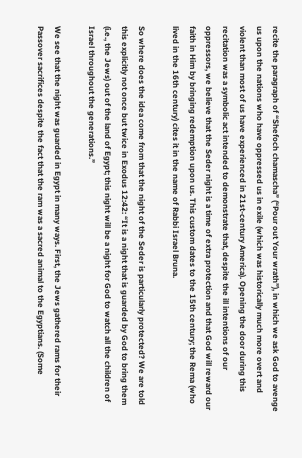recite the paragraph of “Shefoch chamascha” (“Pour out Your wrath”), in which we ask God to avenge us upon the nations who have oppressed us in exile (which was historically much more overt and violent than most of us have experienced in 21st-century America). Opening the door during this recitation was a symbolic act intended to demonstrate that, despite the ill intentions of our oppressors, we believe that the Seder night is a time of extra protection and that God will reward our faith in Him by bringing redemption upon us. This custom dates to the 15th century; the Rema (who lived in the 16th century) cites it in the name of Rabbi Israel Bruna.

So where does the idea come from that the night of the Seder is particularly protected? We are told this explicitly not once but twice in Exodus 12:42: “It is a night that is guarded by God to bring them (i.e., the Jews) out of the land of Egypt; this night will be a night for God to watch all the children of Israel throughout the generations.”

We see that the night was guarded in Egypt in many ways. First, the Jews gathered rams for their Passover sacrifices despite the fact that the ram was a sacred animal to the Egyptians. (Some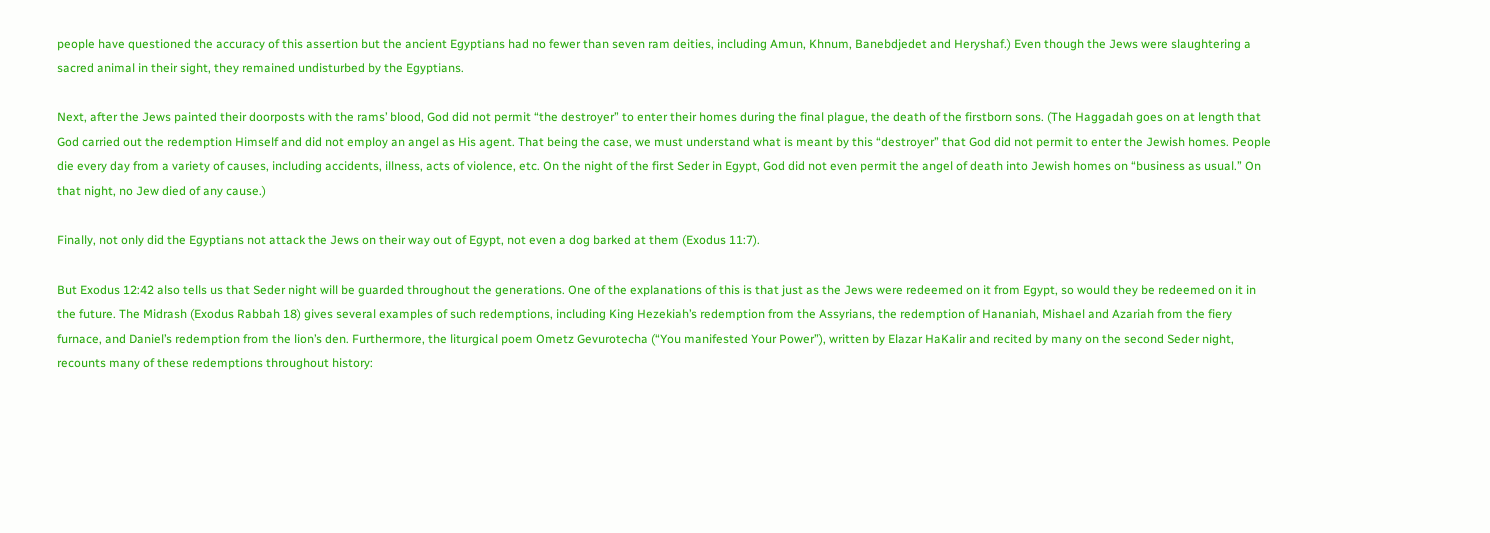people have questioned the accuracy of this assertion but the ancient Egyptians had no fewer than seven ram deities, including Amun, Khnum, Banebdjedet and Heryshaf.) Even though the Jews were slaughtering a sacred animal in their sight, they remained undisturbed by the Egyptians.

Next, after the Jews painted their doorposts with the rams’ blood, God did not permit “the destroyer” to enter their homes during the final plague, the death of the firstborn sons. (The Haggadah goes on at length that God carried out the redemption Himself and did not employ an angel as His agent. That being the case, we must understand what is meant by this “destroyer” that God did not permit to enter the Jewish homes. People die every day from a variety of causes, including accidents, illness, acts of violence, etc. On the night of the first Seder in Egypt, God did not even permit the angel of death into Jewish homes on “business as usual.” On that night, no Jew died of any cause.)

Finally, not only did the Egyptians not attack the Jews on their way out of Egypt, not even a dog barked at them (Exodus 11:7).

But Exodus 12:42 also tells us that Seder night will be guarded throughout the generations. One of the explanations of this is that just as the Jews were redeemed on it from Egypt, so would they be redeemed on it in the future. The Midrash (Exodus Rabbah 18) gives several examples of such redemptions, including King Hezekiah’s redemption from the Assyrians, the redemption of Hananiah, Mishael and Azariah from the fiery furnace, and Daniel’s redemption from the lion’s den. Furthermore, the liturgical poem Ometz Gevurotecha (“You manifested Your Power”), written by Elazar HaKalir and recited by many on the second Seder night, recounts many of these redemptions throughout history: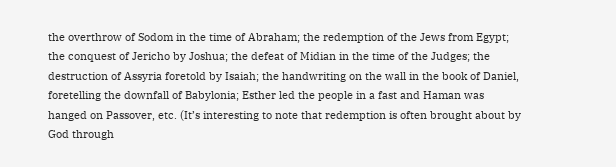the overthrow of Sodom in the time of Abraham; the redemption of the Jews from Egypt; the conquest of Jericho by Joshua; the defeat of Midian in the time of the Judges; the destruction of Assyria foretold by Isaiah; the handwriting on the wall in the book of Daniel, foretelling the downfall of Babylonia; Esther led the people in a fast and Haman was hanged on Passover, etc. (It’s interesting to note that redemption is often brought about by God through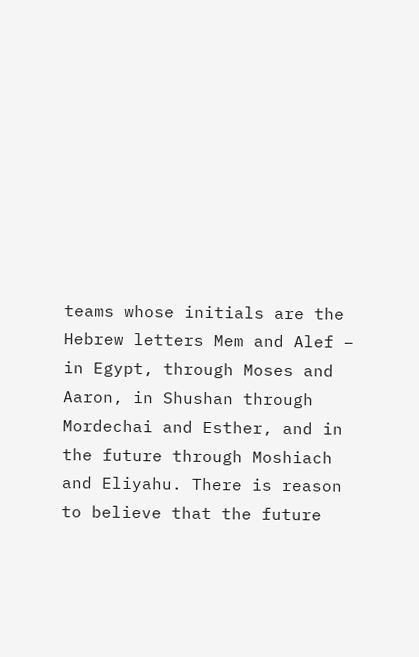teams whose initials are the Hebrew letters Mem and Alef – in Egypt, through Moses and Aaron, in Shushan through Mordechai and Esther, and in the future through Moshiach and Eliyahu. There is reason to believe that the future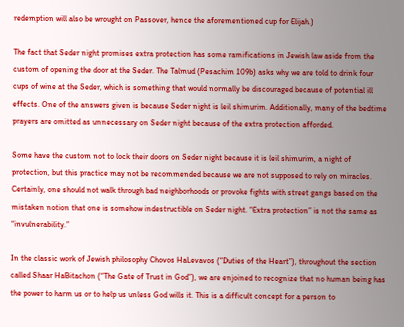redemption will also be wrought on Passover, hence the aforementioned cup for Elijah.)

The fact that Seder night promises extra protection has some ramifications in Jewish law aside from the custom of opening the door at the Seder. The Talmud (Pesachim 109b) asks why we are told to drink four cups of wine at the Seder, which is something that would normally be discouraged because of potential ill effects. One of the answers given is because Seder night is leil shimurim. Additionally, many of the bedtime prayers are omitted as unnecessary on Seder night because of the extra protection afforded.

Some have the custom not to lock their doors on Seder night because it is leil shimurim, a night of protection, but this practice may not be recommended because we are not supposed to rely on miracles. Certainly, one should not walk through bad neighborhoods or provoke fights with street gangs based on the mistaken notion that one is somehow indestructible on Seder night. “Extra protection” is not the same as “invulnerability.”

In the classic work of Jewish philosophy Chovos HaLevavos (“Duties of the Heart”), throughout the section called Shaar HaBitachon (“The Gate of Trust in God”), we are enjoined to recognize that no human being has the power to harm us or to help us unless God wills it. This is a difficult concept for a person to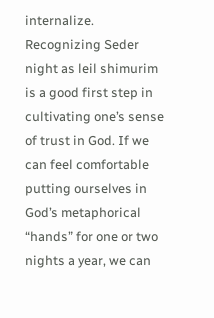internalize. Recognizing Seder night as leil shimurim is a good first step in cultivating one’s sense of trust in God. If we can feel comfortable putting ourselves in God’s metaphorical “hands” for one or two nights a year, we can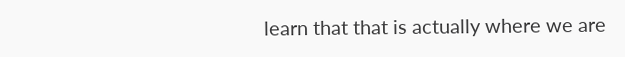learn that that is actually where we are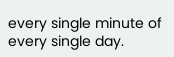every single minute of every single day.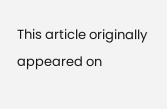This article originally appeared on